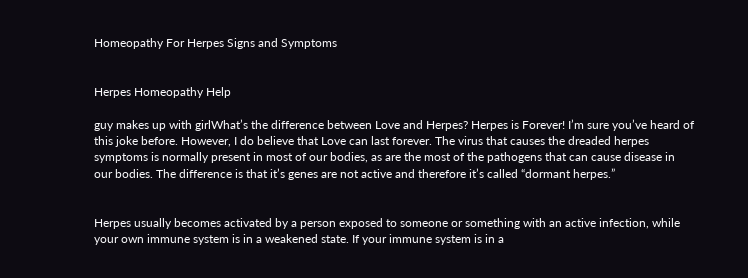Homeopathy For Herpes Signs and Symptoms


Herpes Homeopathy Help

guy makes up with girlWhat’s the difference between Love and Herpes? Herpes is Forever! I’m sure you’ve heard of this joke before. However, I do believe that Love can last forever. The virus that causes the dreaded herpes symptoms is normally present in most of our bodies, as are the most of the pathogens that can cause disease in our bodies. The difference is that it’s genes are not active and therefore it’s called “dormant herpes.”


Herpes usually becomes activated by a person exposed to someone or something with an active infection, while your own immune system is in a weakened state. If your immune system is in a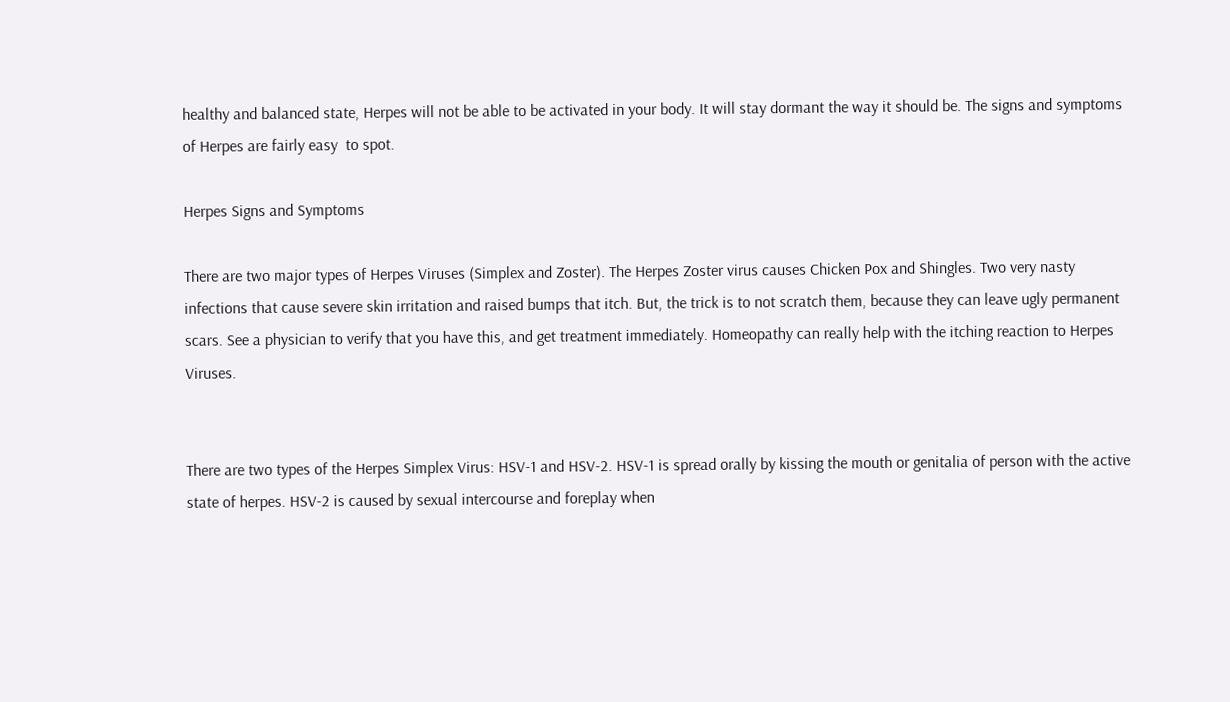healthy and balanced state, Herpes will not be able to be activated in your body. It will stay dormant the way it should be. The signs and symptoms of Herpes are fairly easy  to spot.

Herpes Signs and Symptoms

There are two major types of Herpes Viruses (Simplex and Zoster). The Herpes Zoster virus causes Chicken Pox and Shingles. Two very nasty infections that cause severe skin irritation and raised bumps that itch. But, the trick is to not scratch them, because they can leave ugly permanent scars. See a physician to verify that you have this, and get treatment immediately. Homeopathy can really help with the itching reaction to Herpes Viruses.


There are two types of the Herpes Simplex Virus: HSV-1 and HSV-2. HSV-1 is spread orally by kissing the mouth or genitalia of person with the active state of herpes. HSV-2 is caused by sexual intercourse and foreplay when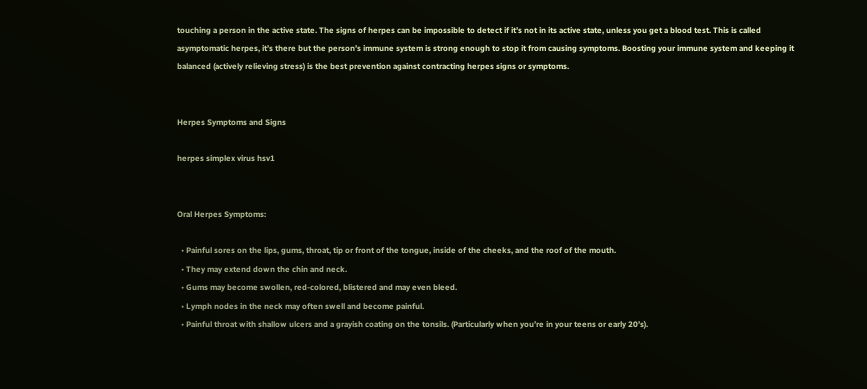touching a person in the active state. The signs of herpes can be impossible to detect if it’s not in its active state, unless you get a blood test. This is called asymptomatic herpes, it’s there but the person’s immune system is strong enough to stop it from causing symptoms. Boosting your immune system and keeping it balanced (actively relieving stress) is the best prevention against contracting herpes signs or symptoms.


Herpes Symptoms and Signs

herpes simplex virus hsv1


Oral Herpes Symptoms:

  • Painful sores on the lips, gums, throat, tip or front of the tongue, inside of the cheeks, and the roof of the mouth.
  • They may extend down the chin and neck.
  • Gums may become swollen, red-colored, blistered and may even bleed.
  • Lymph nodes in the neck may often swell and become painful.
  • Painful throat with shallow ulcers and a grayish coating on the tonsils. (Particularly when you’re in your teens or early 20’s).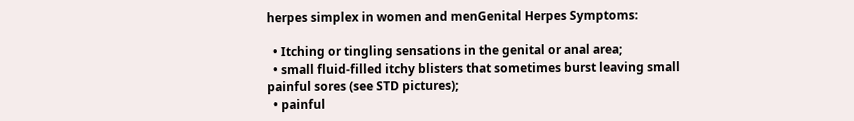herpes simplex in women and menGenital Herpes Symptoms:

  • Itching or tingling sensations in the genital or anal area;
  • small fluid-filled itchy blisters that sometimes burst leaving small painful sores (see STD pictures);
  • painful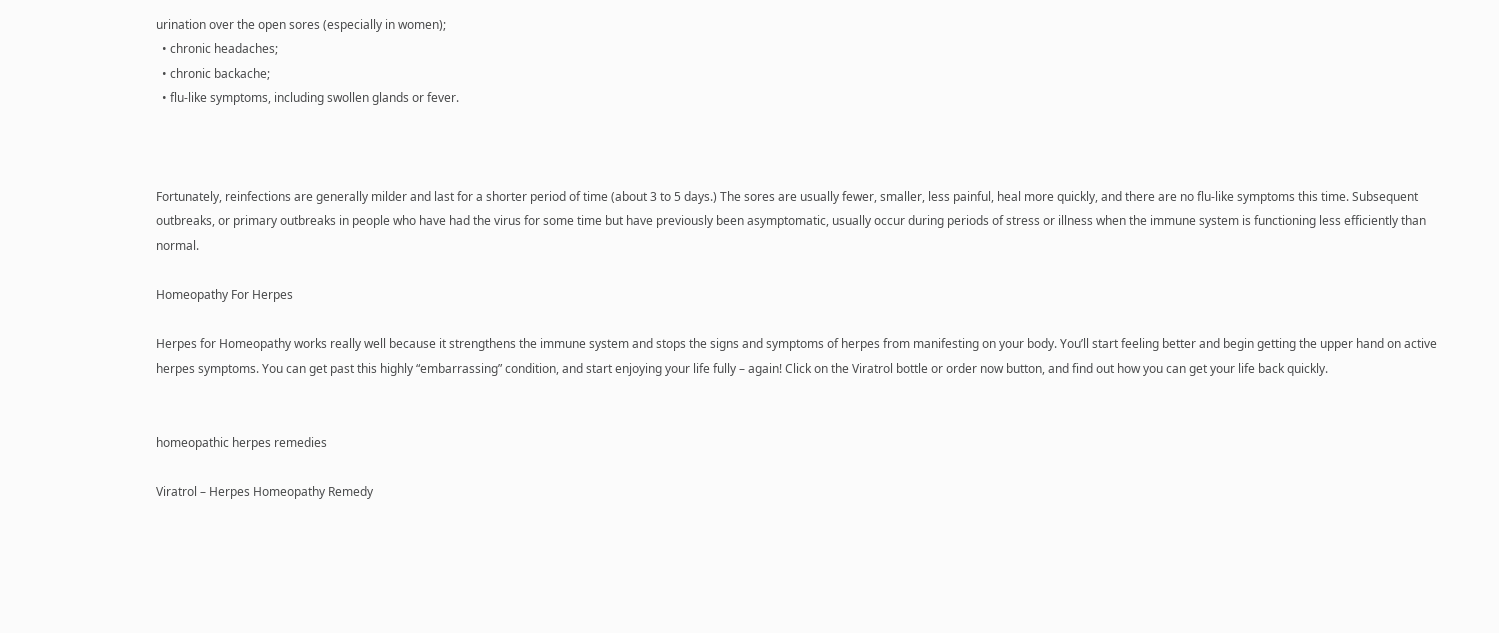urination over the open sores (especially in women);
  • chronic headaches;
  • chronic backache;
  • flu-like symptoms, including swollen glands or fever.



Fortunately, reinfections are generally milder and last for a shorter period of time (about 3 to 5 days.) The sores are usually fewer, smaller, less painful, heal more quickly, and there are no flu-like symptoms this time. Subsequent outbreaks, or primary outbreaks in people who have had the virus for some time but have previously been asymptomatic, usually occur during periods of stress or illness when the immune system is functioning less efficiently than normal.

Homeopathy For Herpes

Herpes for Homeopathy works really well because it strengthens the immune system and stops the signs and symptoms of herpes from manifesting on your body. You’ll start feeling better and begin getting the upper hand on active herpes symptoms. You can get past this highly “embarrassing” condition, and start enjoying your life fully – again! Click on the Viratrol bottle or order now button, and find out how you can get your life back quickly.


homeopathic herpes remedies

Viratrol – Herpes Homeopathy Remedy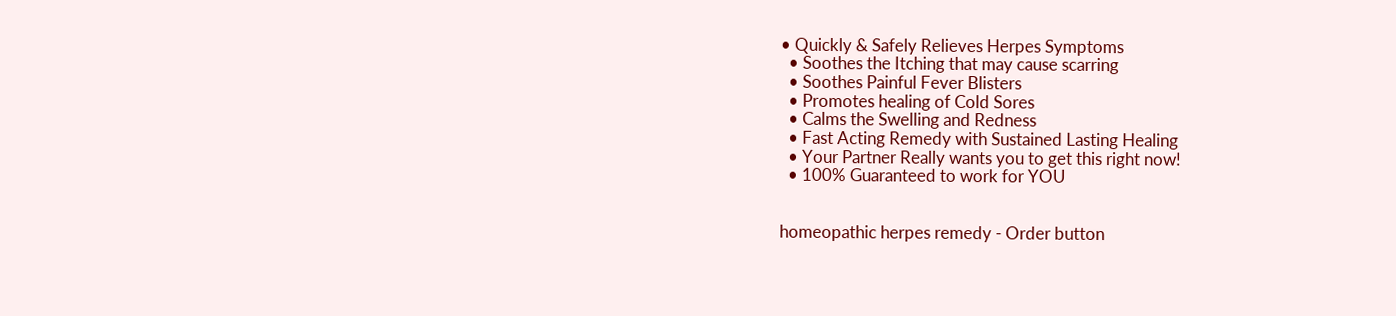• Quickly & Safely Relieves Herpes Symptoms
  • Soothes the Itching that may cause scarring
  • Soothes Painful Fever Blisters
  • Promotes healing of Cold Sores
  • Calms the Swelling and Redness
  • Fast Acting Remedy with Sustained Lasting Healing
  • Your Partner Really wants you to get this right now!
  • 100% Guaranteed to work for YOU


homeopathic herpes remedy - Order button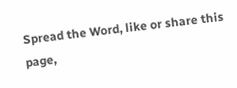Spread the Word, like or share this page,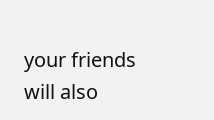your friends will also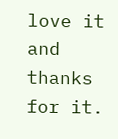love it and thanks for it.